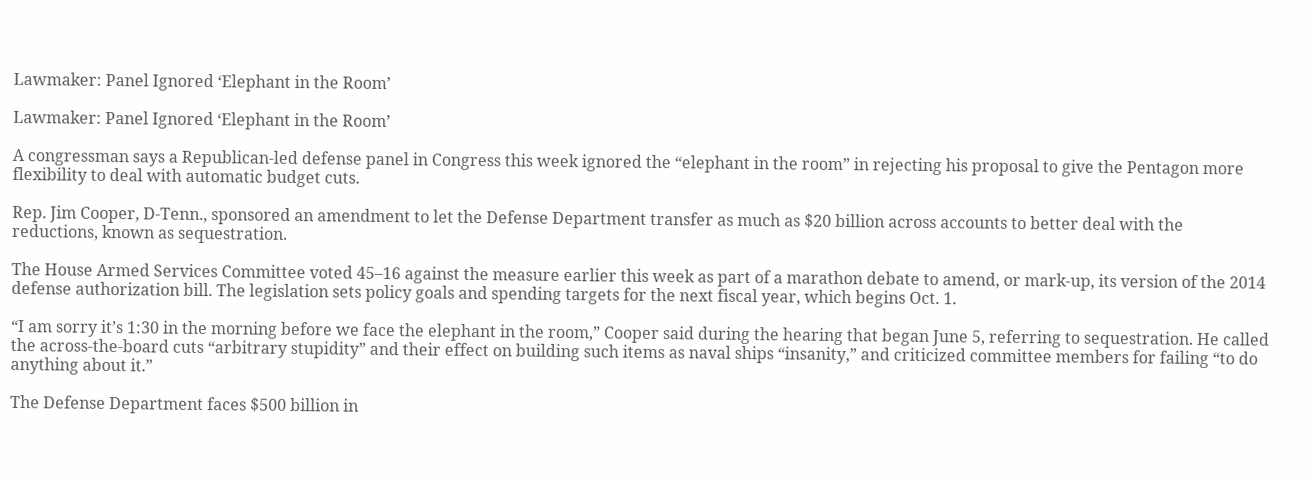Lawmaker: Panel Ignored ‘Elephant in the Room’

Lawmaker: Panel Ignored ‘Elephant in the Room’

A congressman says a Republican-led defense panel in Congress this week ignored the “elephant in the room” in rejecting his proposal to give the Pentagon more flexibility to deal with automatic budget cuts.

Rep. Jim Cooper, D-Tenn., sponsored an amendment to let the Defense Department transfer as much as $20 billion across accounts to better deal with the reductions, known as sequestration.

The House Armed Services Committee voted 45–16 against the measure earlier this week as part of a marathon debate to amend, or mark-up, its version of the 2014 defense authorization bill. The legislation sets policy goals and spending targets for the next fiscal year, which begins Oct. 1.

“I am sorry it’s 1:30 in the morning before we face the elephant in the room,” Cooper said during the hearing that began June 5, referring to sequestration. He called the across-the-board cuts “arbitrary stupidity” and their effect on building such items as naval ships “insanity,” and criticized committee members for failing “to do anything about it.”

The Defense Department faces $500 billion in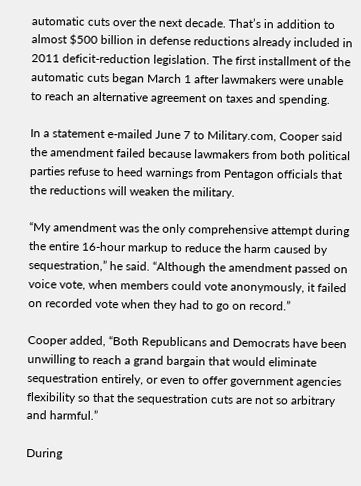automatic cuts over the next decade. That’s in addition to almost $500 billion in defense reductions already included in 2011 deficit-reduction legislation. The first installment of the automatic cuts began March 1 after lawmakers were unable to reach an alternative agreement on taxes and spending.

In a statement e-mailed June 7 to Military.com, Cooper said the amendment failed because lawmakers from both political parties refuse to heed warnings from Pentagon officials that the reductions will weaken the military.

“My amendment was the only comprehensive attempt during the entire 16-hour markup to reduce the harm caused by sequestration,” he said. “Although the amendment passed on voice vote, when members could vote anonymously, it failed on recorded vote when they had to go on record.”

Cooper added, “Both Republicans and Democrats have been unwilling to reach a grand bargain that would eliminate sequestration entirely, or even to offer government agencies flexibility so that the sequestration cuts are not so arbitrary and harmful.”

During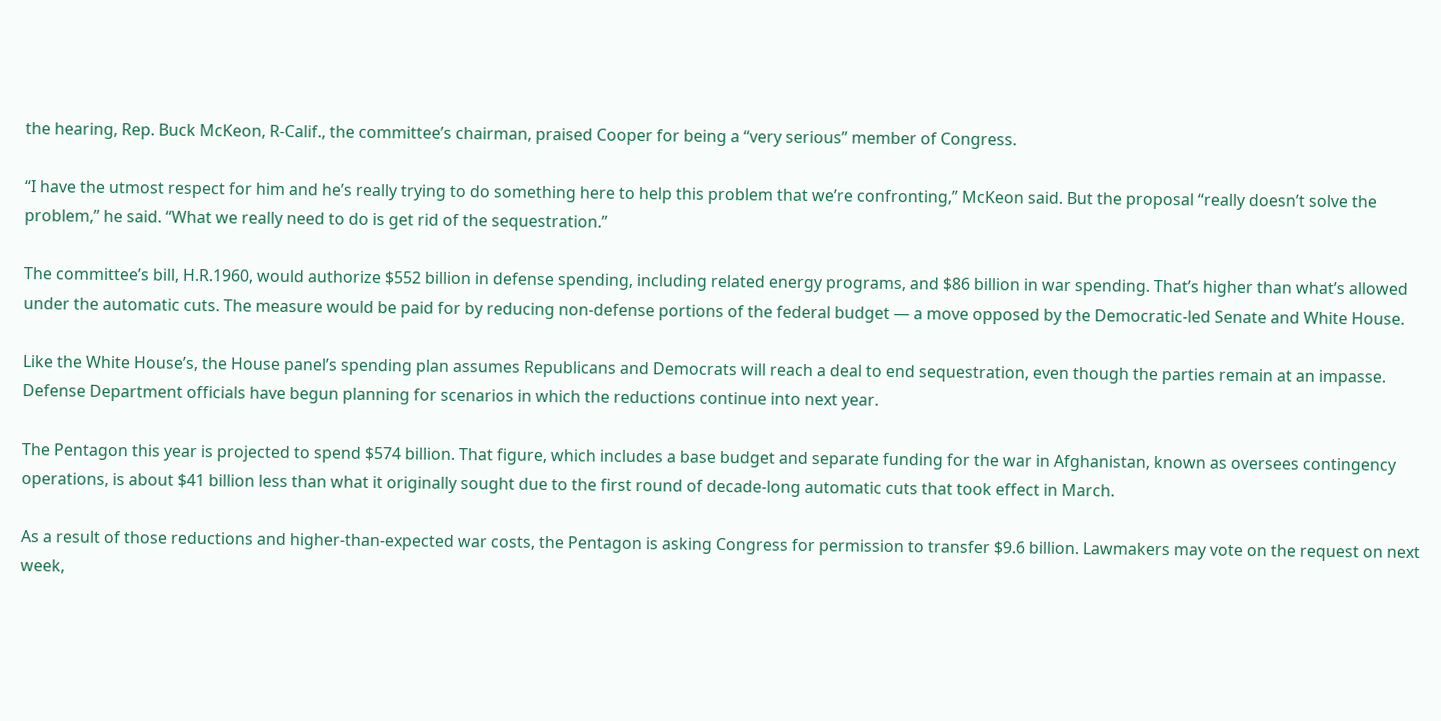the hearing, Rep. Buck McKeon, R-Calif., the committee’s chairman, praised Cooper for being a “very serious” member of Congress.

“I have the utmost respect for him and he’s really trying to do something here to help this problem that we’re confronting,” McKeon said. But the proposal “really doesn’t solve the problem,” he said. “What we really need to do is get rid of the sequestration.”

The committee’s bill, H.R.1960, would authorize $552 billion in defense spending, including related energy programs, and $86 billion in war spending. That’s higher than what’s allowed under the automatic cuts. The measure would be paid for by reducing non-defense portions of the federal budget — a move opposed by the Democratic-led Senate and White House.

Like the White House’s, the House panel’s spending plan assumes Republicans and Democrats will reach a deal to end sequestration, even though the parties remain at an impasse. Defense Department officials have begun planning for scenarios in which the reductions continue into next year.

The Pentagon this year is projected to spend $574 billion. That figure, which includes a base budget and separate funding for the war in Afghanistan, known as oversees contingency operations, is about $41 billion less than what it originally sought due to the first round of decade-long automatic cuts that took effect in March.

As a result of those reductions and higher-than-expected war costs, the Pentagon is asking Congress for permission to transfer $9.6 billion. Lawmakers may vote on the request on next week,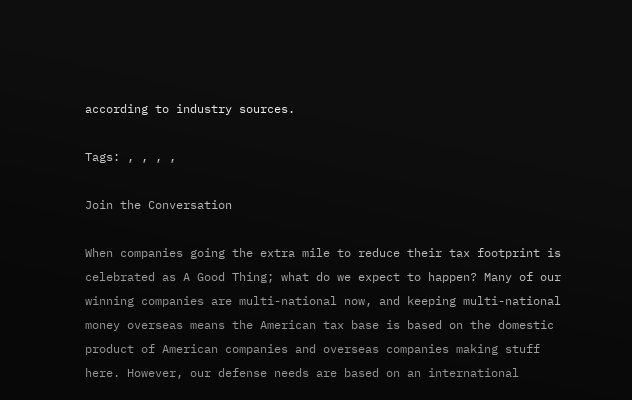according to industry sources.

Tags: , , , ,

Join the Conversation

When companies going the extra mile to reduce their tax footprint is celebrated as A Good Thing; what do we expect to happen? Many of our winning companies are multi-national now, and keeping multi-national money overseas means the American tax base is based on the domestic product of American companies and overseas companies making stuff here. However, our defense needs are based on an international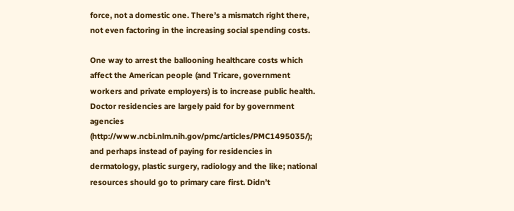force, not a domestic one. There’s a mismatch right there, not even factoring in the increasing social spending costs.

One way to arrest the ballooning healthcare costs which affect the American people (and Tricare, government workers and private employers) is to increase public health. Doctor residencies are largely paid for by government agencies (http://www.ncbi.nlm.nih.gov/pmc/articles/PMC1495035/); and perhaps instead of paying for residencies in dermatology, plastic surgery, radiology and the like; national resources should go to primary care first. Didn’t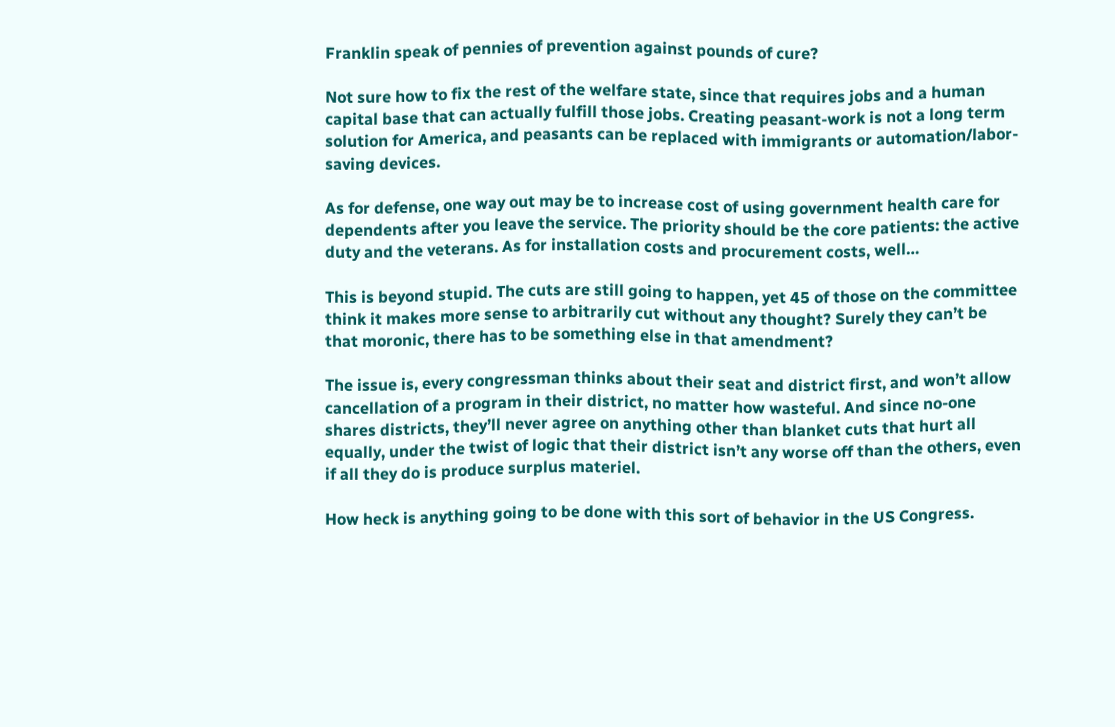Franklin speak of pennies of prevention against pounds of cure?

Not sure how to fix the rest of the welfare state, since that requires jobs and a human capital base that can actually fulfill those jobs. Creating peasant-work is not a long term solution for America, and peasants can be replaced with immigrants or automation/labor-saving devices.

As for defense, one way out may be to increase cost of using government health care for dependents after you leave the service. The priority should be the core patients: the active duty and the veterans. As for installation costs and procurement costs, well…

This is beyond stupid. The cuts are still going to happen, yet 45 of those on the committee think it makes more sense to arbitrarily cut without any thought? Surely they can’t be that moronic, there has to be something else in that amendment?

The issue is, every congressman thinks about their seat and district first, and won’t allow cancellation of a program in their district, no matter how wasteful. And since no-one shares districts, they’ll never agree on anything other than blanket cuts that hurt all equally, under the twist of logic that their district isn’t any worse off than the others, even if all they do is produce surplus materiel.

How heck is anything going to be done with this sort of behavior in the US Congress.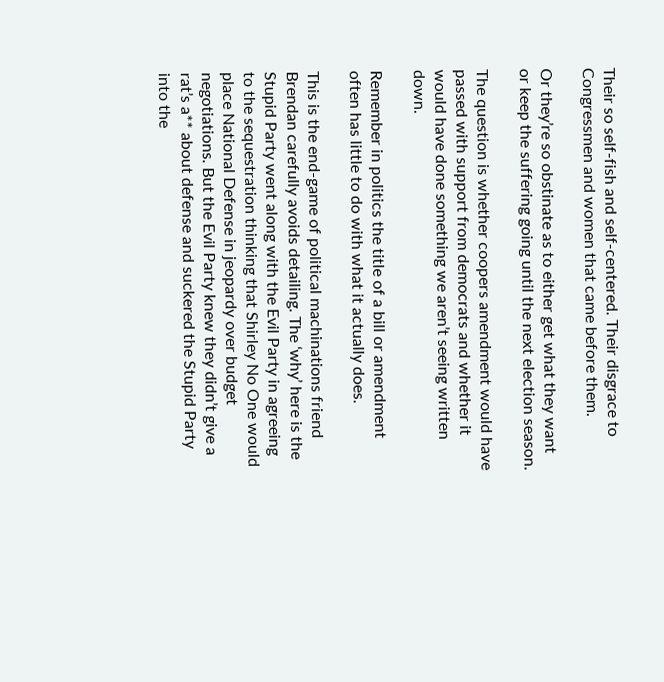Their so self-fish and self-centered. Their disgrace to Congressmen and women that came before them.

Or they’re so obstinate as to either get what they want or keep the suffering going until the next election season.

The question is whether coopers amendment would have passed with support from democrats and whether it would have done something we aren’t seeing written down.

Remember in politics the title of a bill or amendment often has little to do with what it actually does.

This is the end-game of political machinations friend Brendan carefully avoids detailing. The ‘why’ here is the Stupid Party went along with the Evil Party in agreeing to the sequestration thinking that Shirley No One would place National Defense in jeopardy over budget negotiations. But the Evil Party knew they didn’t give a rat’s a** about defense and suckered the Stupid Party into the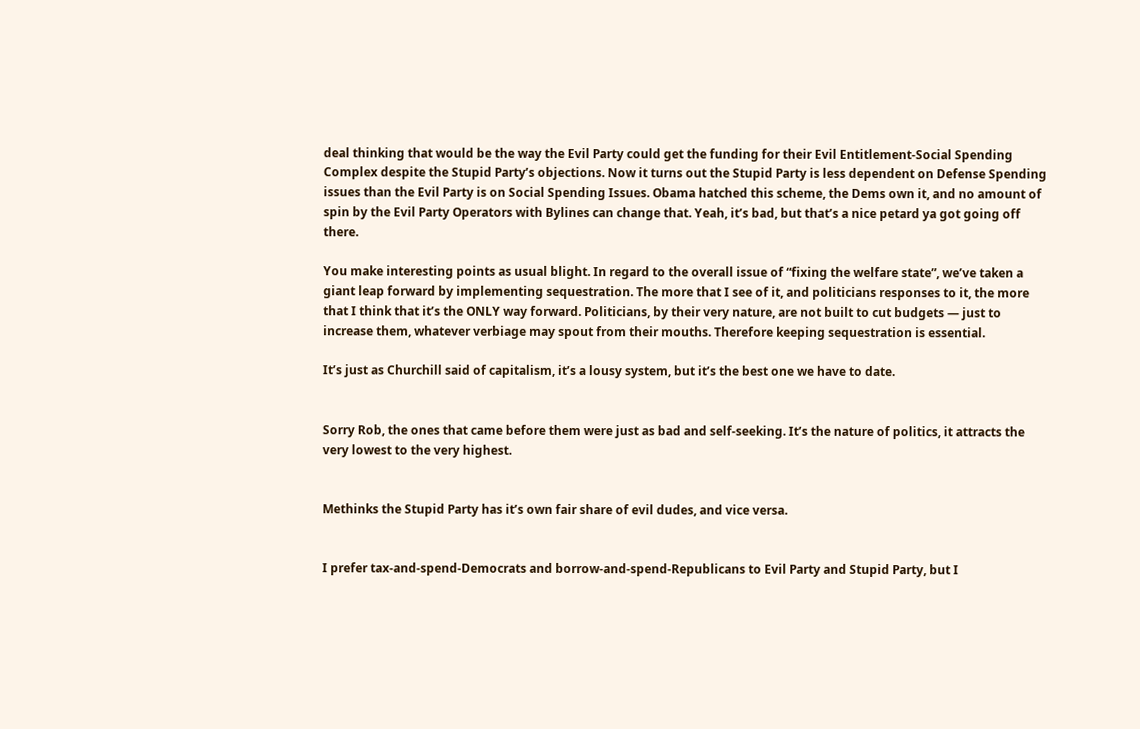deal thinking that would be the way the Evil Party could get the funding for their Evil Entitlement-Social Spending Complex despite the Stupid Party’s objections. Now it turns out the Stupid Party is less dependent on Defense Spending issues than the Evil Party is on Social Spending Issues. Obama hatched this scheme, the Dems own it, and no amount of spin by the Evil Party Operators with Bylines can change that. Yeah, it’s bad, but that’s a nice petard ya got going off there.

You make interesting points as usual blight. In regard to the overall issue of “fixing the welfare state”, we’ve taken a giant leap forward by implementing sequestration. The more that I see of it, and politicians responses to it, the more that I think that it’s the ONLY way forward. Politicians, by their very nature, are not built to cut budgets — just to increase them, whatever verbiage may spout from their mouths. Therefore keeping sequestration is essential.

It’s just as Churchill said of capitalism, it’s a lousy system, but it’s the best one we have to date.


Sorry Rob, the ones that came before them were just as bad and self-seeking. It’s the nature of politics, it attracts the very lowest to the very highest.


Methinks the Stupid Party has it’s own fair share of evil dudes, and vice versa.


I prefer tax-and-spend-Democrats and borrow-and-spend-Republicans to Evil Party and Stupid Party, but I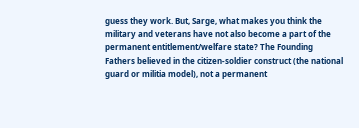guess they work. But, Sarge, what makes you think the military and veterans have not also become a part of the permanent entitlement/welfare state? The Founding Fathers believed in the citizen-soldier construct (the national guard or militia model), not a permanent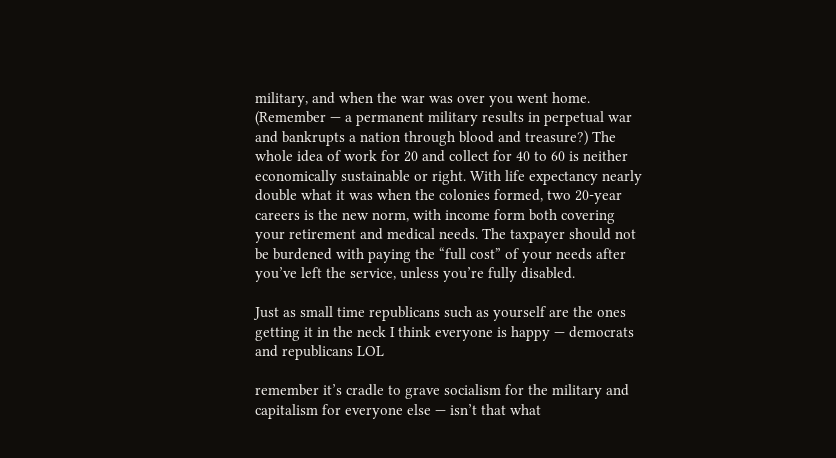military, and when the war was over you went home. (Remember — a permanent military results in perpetual war and bankrupts a nation through blood and treasure?) The whole idea of work for 20 and collect for 40 to 60 is neither economically sustainable or right. With life expectancy nearly double what it was when the colonies formed, two 20-year careers is the new norm, with income form both covering your retirement and medical needs. The taxpayer should not be burdened with paying the “full cost” of your needs after you’ve left the service, unless you’re fully disabled.

Just as small time republicans such as yourself are the ones getting it in the neck I think everyone is happy — democrats and republicans LOL

remember it’s cradle to grave socialism for the military and capitalism for everyone else — isn’t that what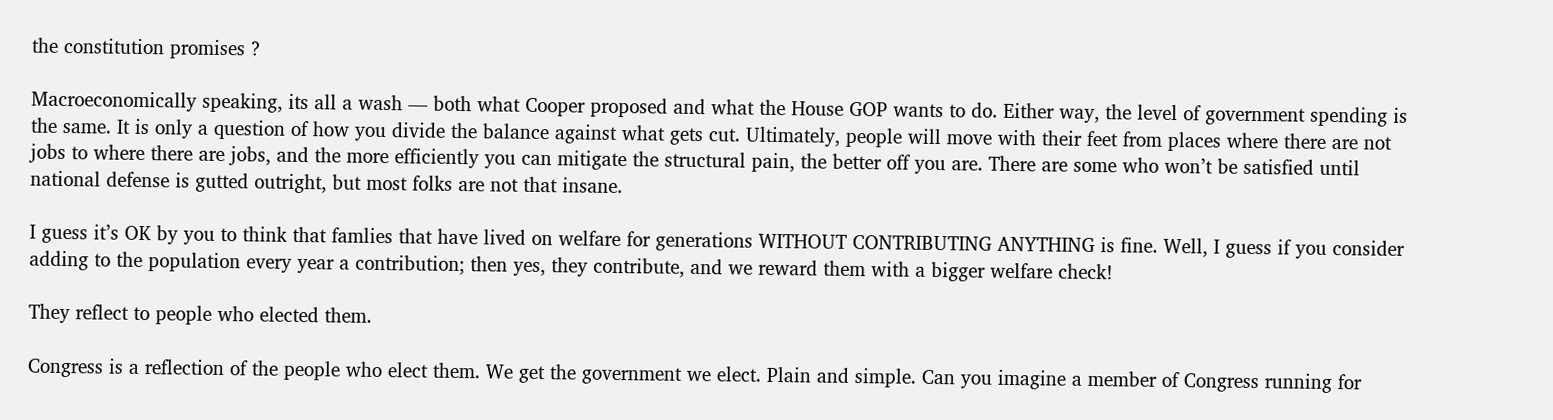the constitution promises ?

Macroeconomically speaking, its all a wash — both what Cooper proposed and what the House GOP wants to do. Either way, the level of government spending is the same. It is only a question of how you divide the balance against what gets cut. Ultimately, people will move with their feet from places where there are not jobs to where there are jobs, and the more efficiently you can mitigate the structural pain, the better off you are. There are some who won’t be satisfied until national defense is gutted outright, but most folks are not that insane.

I guess it’s OK by you to think that famlies that have lived on welfare for generations WITHOUT CONTRIBUTING ANYTHING is fine. Well, I guess if you consider adding to the population every year a contribution; then yes, they contribute, and we reward them with a bigger welfare check!

They reflect to people who elected them.

Congress is a reflection of the people who elect them. We get the government we elect. Plain and simple. Can you imagine a member of Congress running for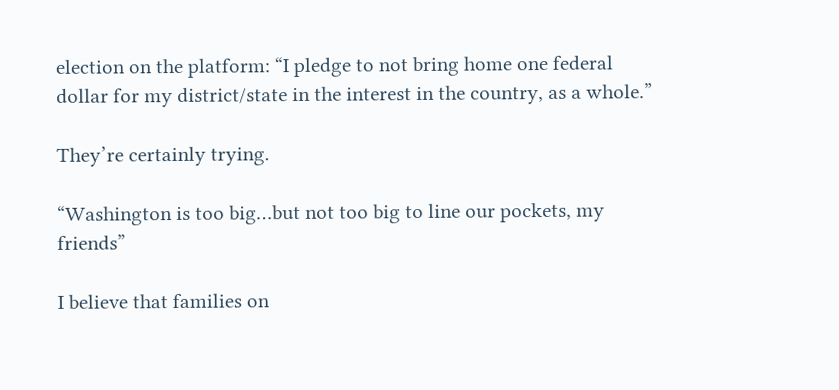election on the platform: “I pledge to not bring home one federal dollar for my district/state in the interest in the country, as a whole.”

They’re certainly trying.

“Washington is too big…but not too big to line our pockets, my friends”

I believe that families on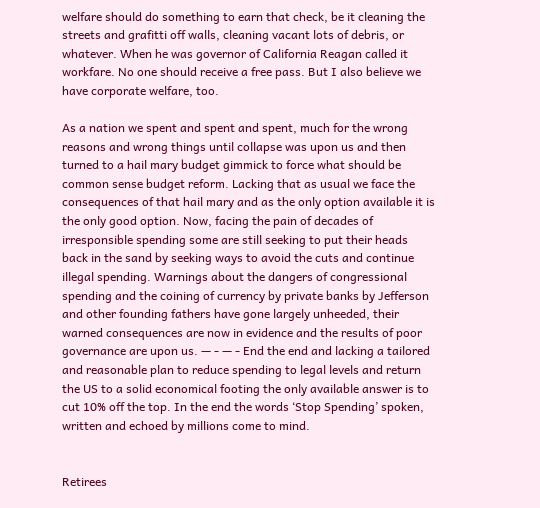welfare should do something to earn that check, be it cleaning the streets and grafitti off walls, cleaning vacant lots of debris, or whatever. When he was governor of California Reagan called it workfare. No one should receive a free pass. But I also believe we have corporate welfare, too.

As a nation we spent and spent and spent, much for the wrong reasons and wrong things until collapse was upon us and then turned to a hail mary budget gimmick to force what should be common sense budget reform. Lacking that as usual we face the consequences of that hail mary and as the only option available it is the only good option. Now, facing the pain of decades of irresponsible spending some are still seeking to put their heads back in the sand by seeking ways to avoid the cuts and continue illegal spending. Warnings about the dangers of congressional spending and the coining of currency by private banks by Jefferson and other founding fathers have gone largely unheeded, their warned consequences are now in evidence and the results of poor governance are upon us. — - — - End the end and lacking a tailored and reasonable plan to reduce spending to legal levels and return the US to a solid economical footing the only available answer is to cut 10% off the top. In the end the words ‘Stop Spending’ spoken, written and echoed by millions come to mind.


Retirees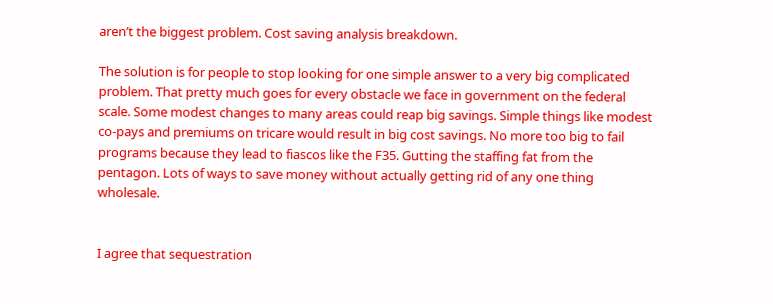aren’t the biggest problem. Cost saving analysis breakdown.

The solution is for people to stop looking for one simple answer to a very big complicated problem. That pretty much goes for every obstacle we face in government on the federal scale. Some modest changes to many areas could reap big savings. Simple things like modest co-pays and premiums on tricare would result in big cost savings. No more too big to fail programs because they lead to fiascos like the F35. Gutting the staffing fat from the pentagon. Lots of ways to save money without actually getting rid of any one thing wholesale.


I agree that sequestration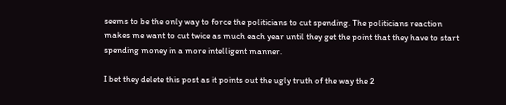seems to be the only way to force the politicians to cut spending. The politicians reaction makes me want to cut twice as much each year until they get the point that they have to start spending money in a more intelligent manner.

I bet they delete this post as it points out the ugly truth of the way the 2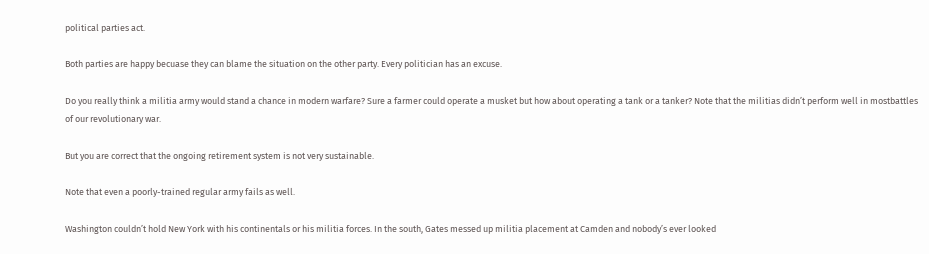political parties act.

Both parties are happy becuase they can blame the situation on the other party. Every politician has an excuse.

Do you really think a militia army would stand a chance in modern warfare? Sure a farmer could operate a musket but how about operating a tank or a tanker? Note that the militias didn’t perform well in mostbattles of our revolutionary war.

But you are correct that the ongoing retirement system is not very sustainable.

Note that even a poorly-trained regular army fails as well.

Washington couldn’t hold New York with his continentals or his militia forces. In the south, Gates messed up militia placement at Camden and nobody’s ever looked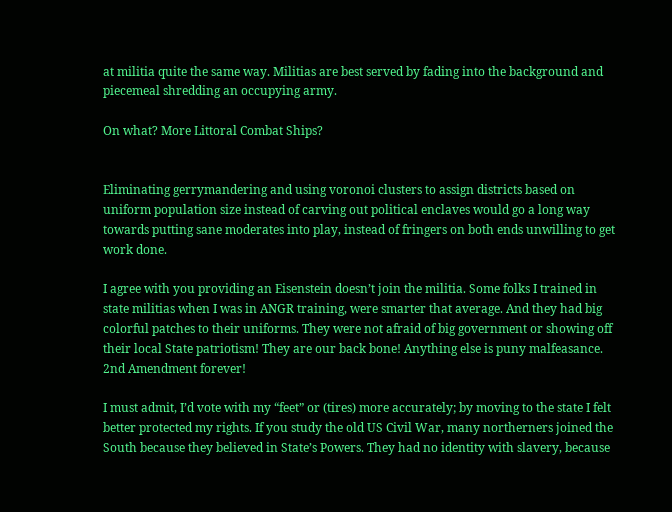at militia quite the same way. Militias are best served by fading into the background and piecemeal shredding an occupying army.

On what? More Littoral Combat Ships?


Eliminating gerrymandering and using voronoi clusters to assign districts based on uniform population size instead of carving out political enclaves would go a long way towards putting sane moderates into play, instead of fringers on both ends unwilling to get work done.

I agree with you providing an Eisenstein doesn’t join the militia. Some folks I trained in state militias when I was in ANGR training, were smarter that average. And they had big colorful patches to their uniforms. They were not afraid of big government or showing off their local State patriotism! They are our back bone! Anything else is puny malfeasance. 2nd Amendment forever!

I must admit, I’d vote with my “feet” or (tires) more accurately; by moving to the state I felt better protected my rights. If you study the old US Civil War, many northerners joined the South because they believed in State’s Powers. They had no identity with slavery, because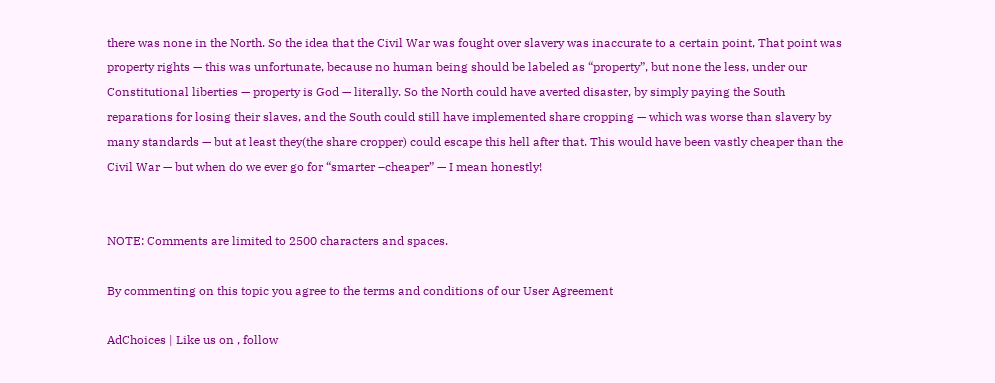there was none in the North. So the idea that the Civil War was fought over slavery was inaccurate to a certain point, That point was property rights — this was unfortunate, because no human being should be labeled as “property”, but none the less, under our Constitutional liberties — property is God — literally. So the North could have averted disaster, by simply paying the South reparations for losing their slaves, and the South could still have implemented share cropping — which was worse than slavery by many standards — but at least they(the share cropper) could escape this hell after that. This would have been vastly cheaper than the Civil War — but when do we ever go for “smarter –cheaper” — I mean honestly!


NOTE: Comments are limited to 2500 characters and spaces.

By commenting on this topic you agree to the terms and conditions of our User Agreement

AdChoices | Like us on , follow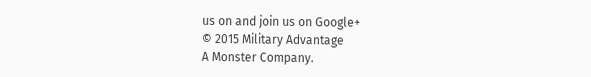us on and join us on Google+
© 2015 Military Advantage
A Monster Company.